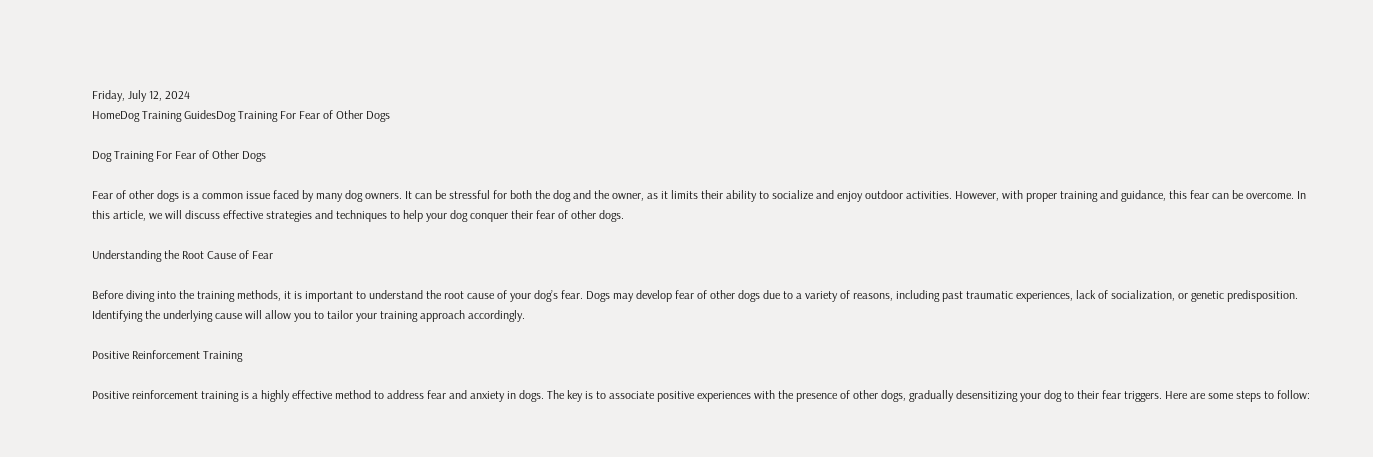Friday, July 12, 2024
HomeDog Training GuidesDog Training For Fear of Other Dogs

Dog Training For Fear of Other Dogs

Fear of other dogs is a common issue faced by many dog owners. It can be stressful for both the dog and the owner, as it limits their ability to socialize and enjoy outdoor activities. However, with proper training and guidance, this fear can be overcome. In this article, we will discuss effective strategies and techniques to help your dog conquer their fear of other dogs.

Understanding the Root Cause of Fear

Before diving into the training methods, it is important to understand the root cause of your dog’s fear. Dogs may develop fear of other dogs due to a variety of reasons, including past traumatic experiences, lack of socialization, or genetic predisposition. Identifying the underlying cause will allow you to tailor your training approach accordingly.

Positive Reinforcement Training

Positive reinforcement training is a highly effective method to address fear and anxiety in dogs. The key is to associate positive experiences with the presence of other dogs, gradually desensitizing your dog to their fear triggers. Here are some steps to follow: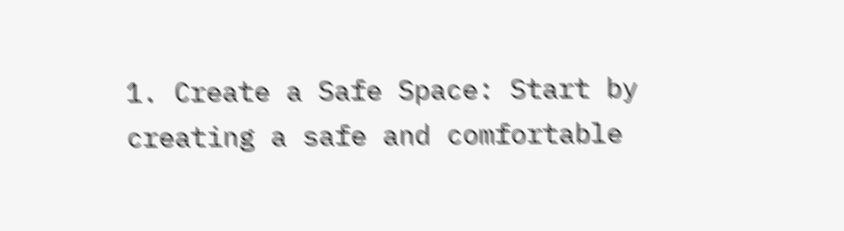1. Create a Safe Space: Start by creating a safe and comfortable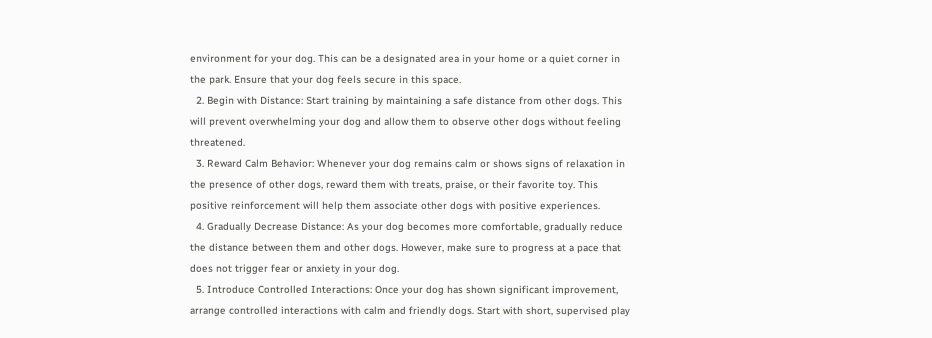environment for your dog. This can be a designated area in your home or a quiet corner in the park. Ensure that your dog feels secure in this space.
  2. Begin with Distance: Start training by maintaining a safe distance from other dogs. This will prevent overwhelming your dog and allow them to observe other dogs without feeling threatened.
  3. Reward Calm Behavior: Whenever your dog remains calm or shows signs of relaxation in the presence of other dogs, reward them with treats, praise, or their favorite toy. This positive reinforcement will help them associate other dogs with positive experiences.
  4. Gradually Decrease Distance: As your dog becomes more comfortable, gradually reduce the distance between them and other dogs. However, make sure to progress at a pace that does not trigger fear or anxiety in your dog.
  5. Introduce Controlled Interactions: Once your dog has shown significant improvement, arrange controlled interactions with calm and friendly dogs. Start with short, supervised play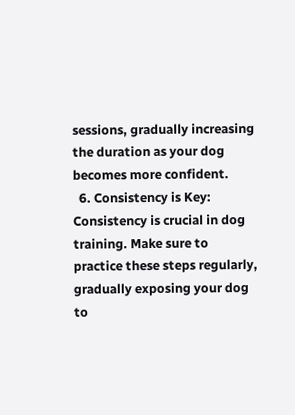sessions, gradually increasing the duration as your dog becomes more confident.
  6. Consistency is Key: Consistency is crucial in dog training. Make sure to practice these steps regularly, gradually exposing your dog to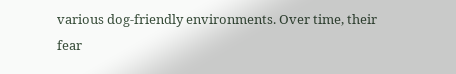various dog-friendly environments. Over time, their fear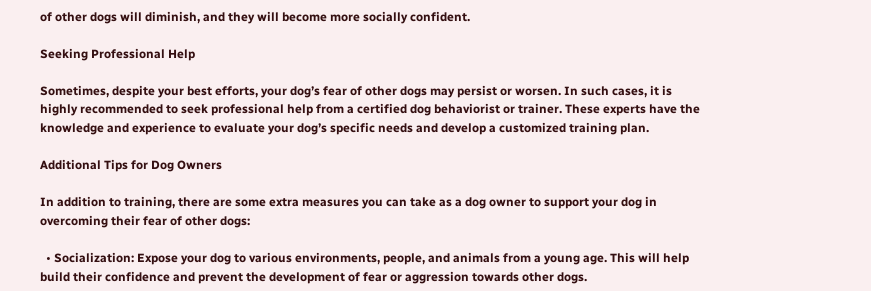of other dogs will diminish, and they will become more socially confident.

Seeking Professional Help

Sometimes, despite your best efforts, your dog’s fear of other dogs may persist or worsen. In such cases, it is highly recommended to seek professional help from a certified dog behaviorist or trainer. These experts have the knowledge and experience to evaluate your dog’s specific needs and develop a customized training plan.

Additional Tips for Dog Owners

In addition to training, there are some extra measures you can take as a dog owner to support your dog in overcoming their fear of other dogs:

  • Socialization: Expose your dog to various environments, people, and animals from a young age. This will help build their confidence and prevent the development of fear or aggression towards other dogs.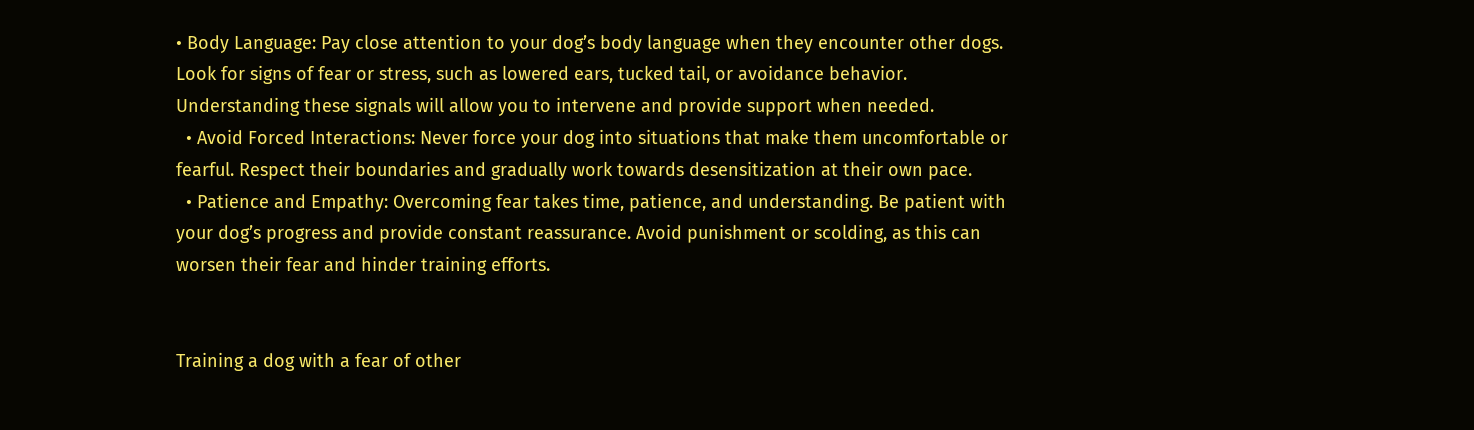• Body Language: Pay close attention to your dog’s body language when they encounter other dogs. Look for signs of fear or stress, such as lowered ears, tucked tail, or avoidance behavior. Understanding these signals will allow you to intervene and provide support when needed.
  • Avoid Forced Interactions: Never force your dog into situations that make them uncomfortable or fearful. Respect their boundaries and gradually work towards desensitization at their own pace.
  • Patience and Empathy: Overcoming fear takes time, patience, and understanding. Be patient with your dog’s progress and provide constant reassurance. Avoid punishment or scolding, as this can worsen their fear and hinder training efforts.


Training a dog with a fear of other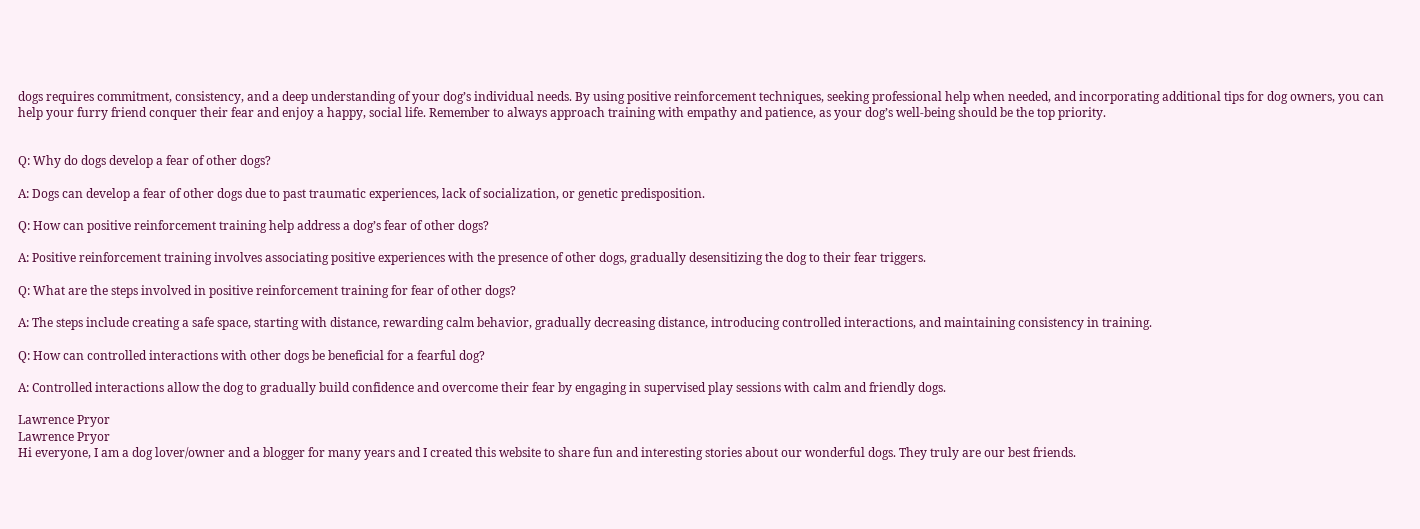dogs requires commitment, consistency, and a deep understanding of your dog’s individual needs. By using positive reinforcement techniques, seeking professional help when needed, and incorporating additional tips for dog owners, you can help your furry friend conquer their fear and enjoy a happy, social life. Remember to always approach training with empathy and patience, as your dog’s well-being should be the top priority.


Q: Why do dogs develop a fear of other dogs?

A: Dogs can develop a fear of other dogs due to past traumatic experiences, lack of socialization, or genetic predisposition.

Q: How can positive reinforcement training help address a dog’s fear of other dogs?

A: Positive reinforcement training involves associating positive experiences with the presence of other dogs, gradually desensitizing the dog to their fear triggers.

Q: What are the steps involved in positive reinforcement training for fear of other dogs?

A: The steps include creating a safe space, starting with distance, rewarding calm behavior, gradually decreasing distance, introducing controlled interactions, and maintaining consistency in training.

Q: How can controlled interactions with other dogs be beneficial for a fearful dog?

A: Controlled interactions allow the dog to gradually build confidence and overcome their fear by engaging in supervised play sessions with calm and friendly dogs.

Lawrence Pryor
Lawrence Pryor
Hi everyone, I am a dog lover/owner and a blogger for many years and I created this website to share fun and interesting stories about our wonderful dogs. They truly are our best friends.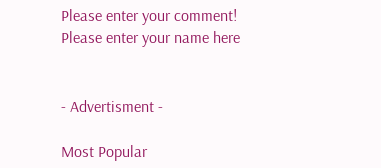Please enter your comment!
Please enter your name here


- Advertisment -

Most Popular